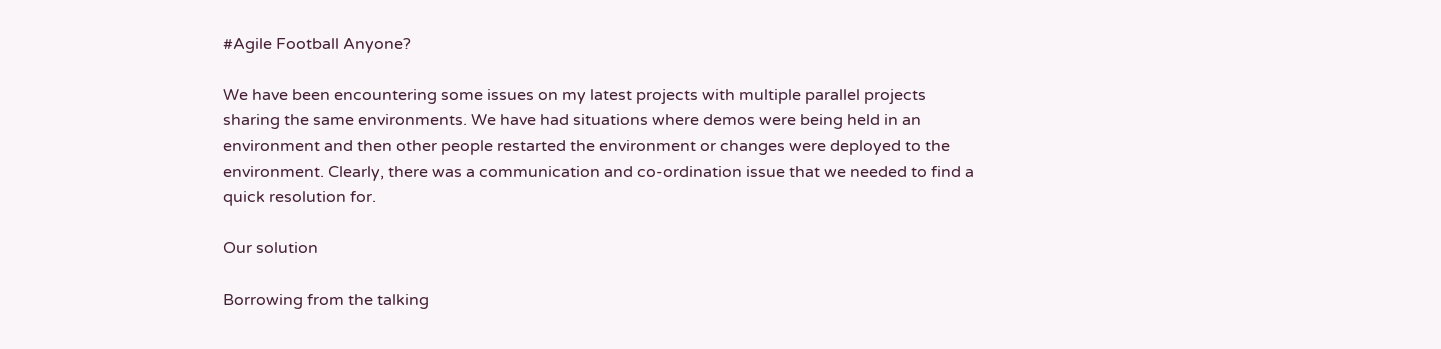#Agile Football Anyone?

We have been encountering some issues on my latest projects with multiple parallel projects sharing the same environments. We have had situations where demos were being held in an environment and then other people restarted the environment or changes were deployed to the environment. Clearly, there was a communication and co-ordination issue that we needed to find a quick resolution for.

Our solution

Borrowing from the talking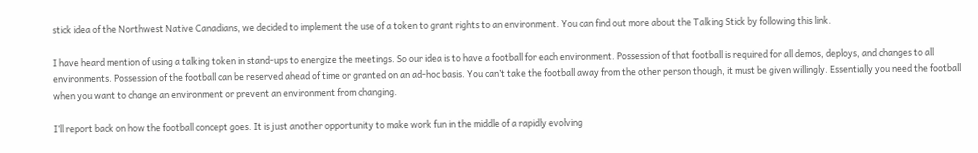stick idea of the Northwest Native Canadians, we decided to implement the use of a token to grant rights to an environment. You can find out more about the Talking Stick by following this link.

I have heard mention of using a talking token in stand-ups to energize the meetings. So our idea is to have a football for each environment. Possession of that football is required for all demos, deploys, and changes to all environments. Possession of the football can be reserved ahead of time or granted on an ad-hoc basis. You can’t take the football away from the other person though, it must be given willingly. Essentially you need the football when you want to change an environment or prevent an environment from changing.

I’ll report back on how the football concept goes. It is just another opportunity to make work fun in the middle of a rapidly evolving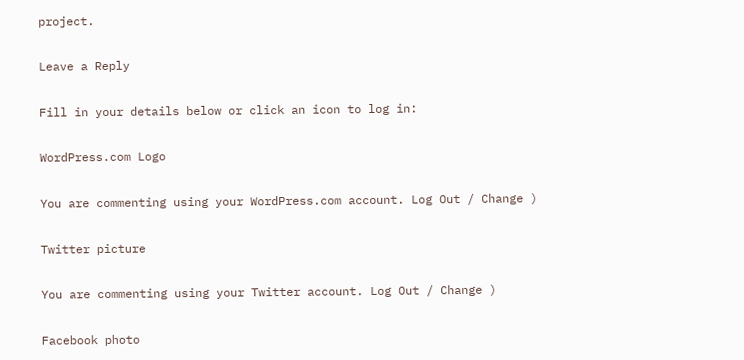project.

Leave a Reply

Fill in your details below or click an icon to log in:

WordPress.com Logo

You are commenting using your WordPress.com account. Log Out / Change )

Twitter picture

You are commenting using your Twitter account. Log Out / Change )

Facebook photo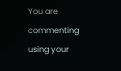You are commenting using your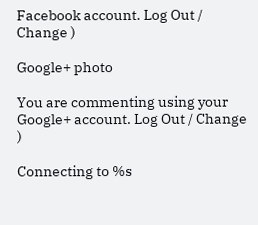Facebook account. Log Out / Change )

Google+ photo

You are commenting using your Google+ account. Log Out / Change )

Connecting to %s